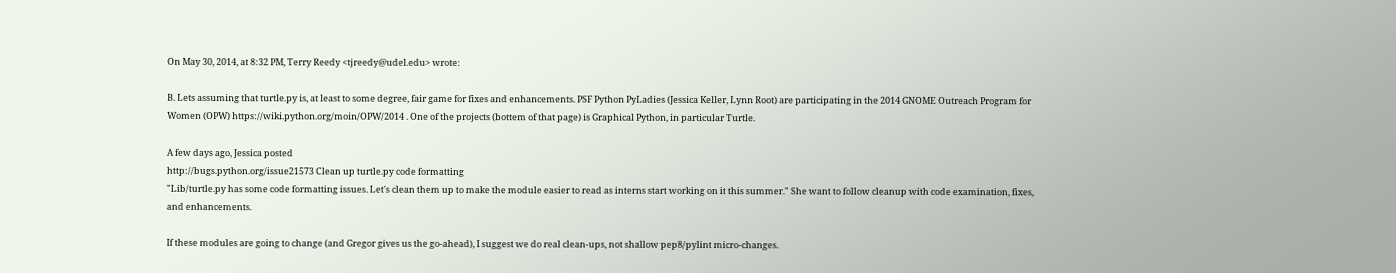On May 30, 2014, at 8:32 PM, Terry Reedy <tjreedy@udel.edu> wrote:

B. Lets assuming that turtle.py is, at least to some degree, fair game for fixes and enhancements. PSF Python PyLadies (Jessica Keller, Lynn Root) are participating in the 2014 GNOME Outreach Program for Women (OPW) https://wiki.python.org/moin/OPW/2014 . One of the projects (bottem of that page) is Graphical Python, in particular Turtle.

A few days ago, Jessica posted
http://bugs.python.org/issue21573 Clean up turtle.py code formatting
"Lib/turtle.py has some code formatting issues. Let's clean them up to make the module easier to read as interns start working on it this summer." She want to follow cleanup with code examination, fixes, and enhancements.

If these modules are going to change (and Gregor gives us the go-ahead), I suggest we do real clean-ups, not shallow pep8/pylint micro-changes.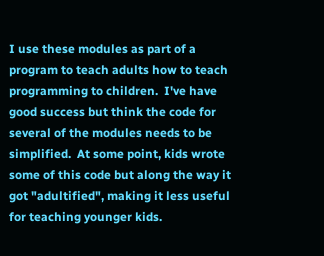I use these modules as part of a program to teach adults how to teach programming to children.  I've have good success but think the code for several of the modules needs to be simplified.  At some point, kids wrote some of this code but along the way it got "adultified", making it less useful for teaching younger kids.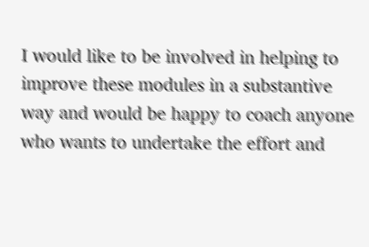I would like to be involved in helping to improve these modules in a substantive way and would be happy to coach anyone who wants to undertake the effort and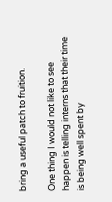bring a useful patch to fruition.

One thing I would not like to see happen is telling interns that their time is being well spent by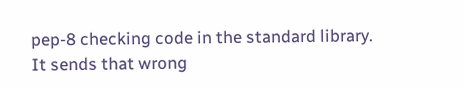pep-8 checking code in the standard library.  It sends that wrong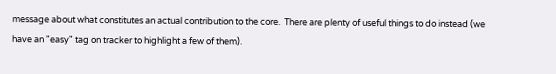message about what constitutes an actual contribution to the core.  There are plenty of useful things to do instead (we have an "easy" tag on tracker to highlight a few of them).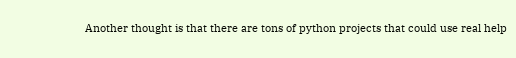Another thought is that there are tons of python projects that could use real help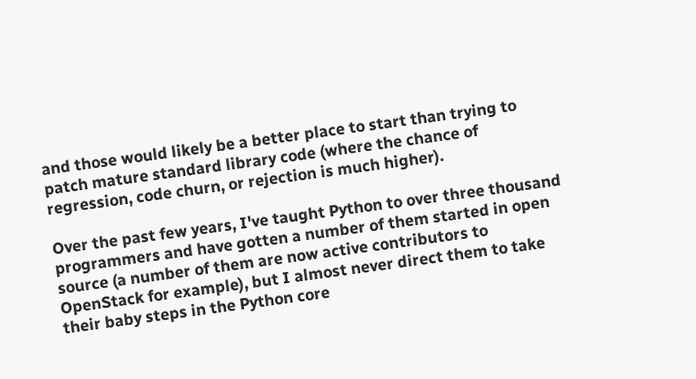and those would likely be a better place to start than trying to patch mature standard library code (where the chance of regression, code churn, or rejection is much higher).

Over the past few years, I've taught Python to over three thousand programmers and have gotten a number of them started in open source (a number of them are now active contributors to OpenStack for example), but I almost never direct them to take their baby steps in the Python core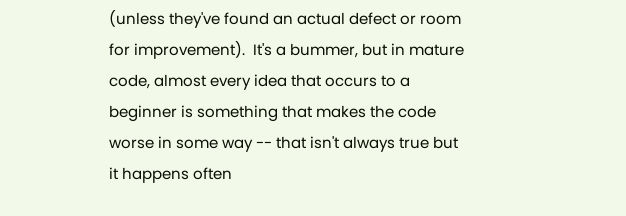(unless they've found an actual defect or room for improvement).  It's a bummer, but in mature code, almost every idea that occurs to a beginner is something that makes the code worse in some way -- that isn't always true but it happens often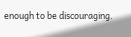enough to be discouraging.